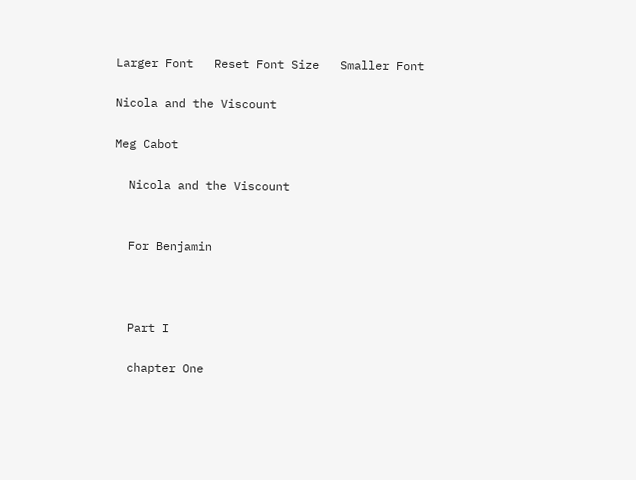Larger Font   Reset Font Size   Smaller Font

Nicola and the Viscount

Meg Cabot

  Nicola and the Viscount


  For Benjamin



  Part I

  chapter One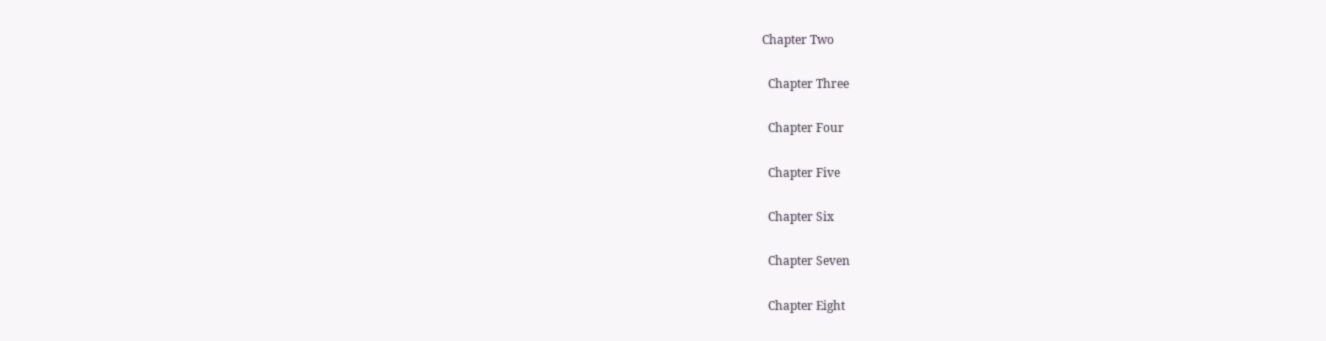Chapter Two

  Chapter Three

  Chapter Four

  Chapter Five

  Chapter Six

  Chapter Seven

  Chapter Eight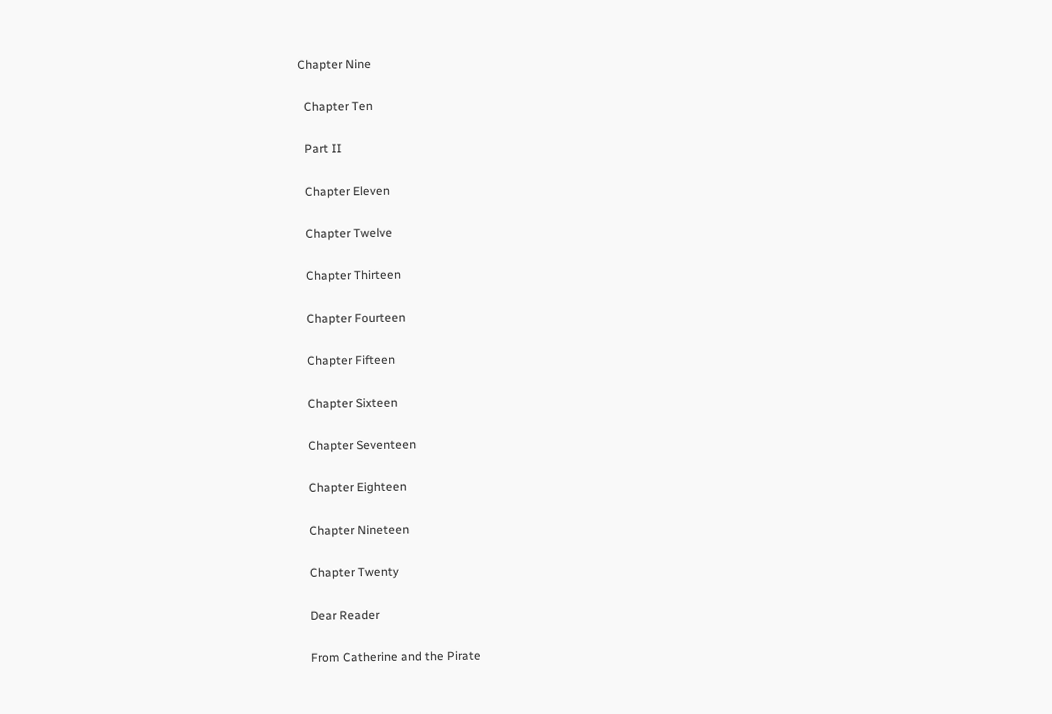Chapter Nine

  Chapter Ten

  Part II

  Chapter Eleven

  Chapter Twelve

  Chapter Thirteen

  Chapter Fourteen

  Chapter Fifteen

  Chapter Sixteen

  Chapter Seventeen

  Chapter Eighteen

  Chapter Nineteen

  Chapter Twenty

  Dear Reader

  From Catherine and the Pirate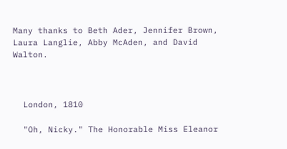Many thanks to Beth Ader, Jennifer Brown, Laura Langlie, Abby McAden, and David Walton.



  London, 1810

  "Oh, Nicky." The Honorable Miss Eleanor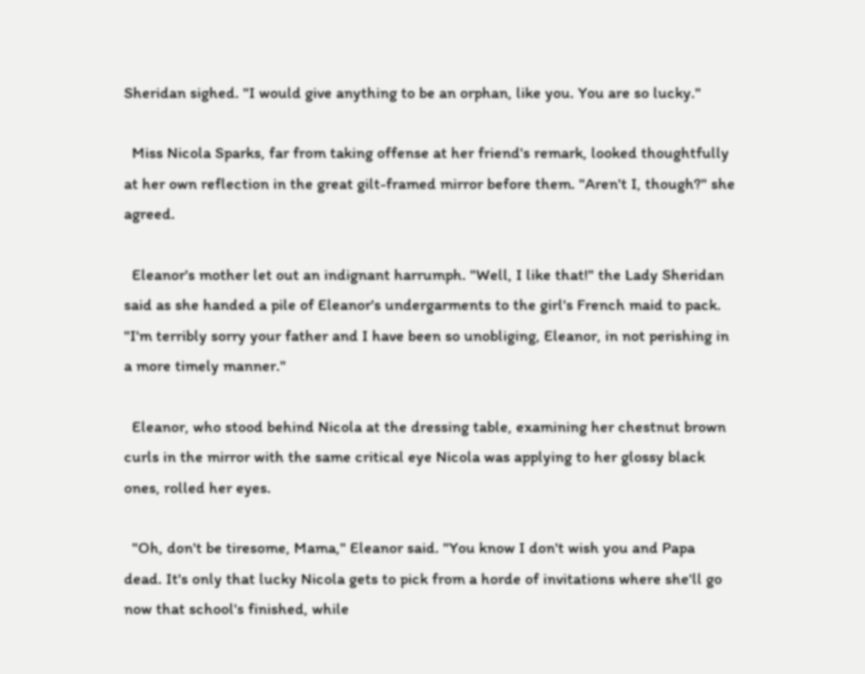Sheridan sighed. "I would give anything to be an orphan, like you. You are so lucky."

  Miss Nicola Sparks, far from taking offense at her friend's remark, looked thoughtfully at her own reflection in the great gilt-framed mirror before them. "Aren't I, though?" she agreed.

  Eleanor's mother let out an indignant harrumph. "Well, I like that!" the Lady Sheridan said as she handed a pile of Eleanor's undergarments to the girl's French maid to pack. "I'm terribly sorry your father and I have been so unobliging, Eleanor, in not perishing in a more timely manner."

  Eleanor, who stood behind Nicola at the dressing table, examining her chestnut brown curls in the mirror with the same critical eye Nicola was applying to her glossy black ones, rolled her eyes.

  "Oh, don't be tiresome, Mama," Eleanor said. "You know I don't wish you and Papa dead. It's only that lucky Nicola gets to pick from a horde of invitations where she'll go now that school's finished, while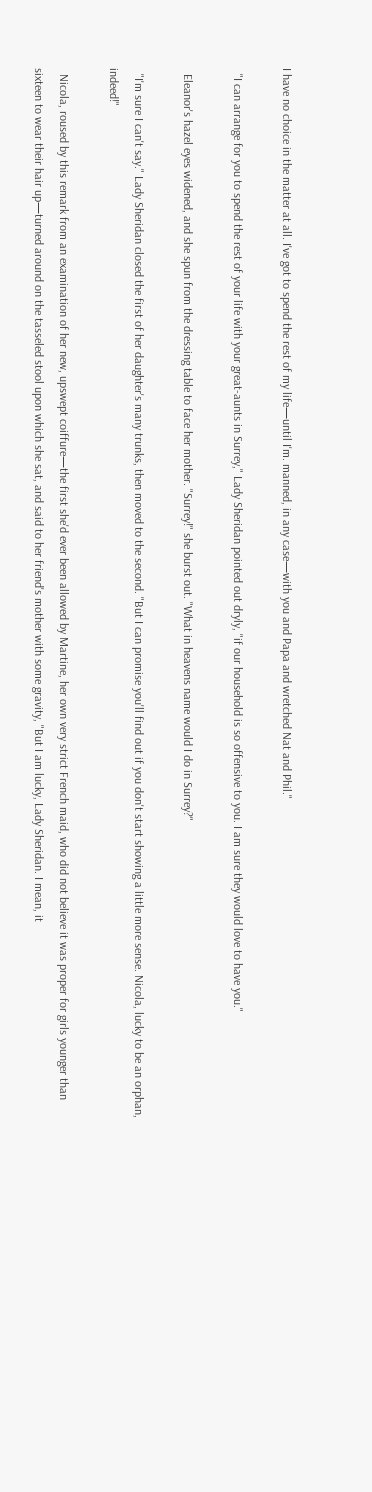I have no choice in the matter at all. I've got to spend the rest of my life—until I'm. manned, in any case—with you and Papa and wretched Nat and Phil."

  "I can arrange for you to spend the rest of your life with your great-aunts in Surrey," Lady Sheridan pointed out dryly, "if our household is so offensive to you. I am sure they would love to have you."

  Eleanor's hazel eyes widened, and she spun from the dressing table to face her mother. "Surrey!" she burst out. "What in heavens name would I do in Surrey?"

  "I'm sure I can't say." Lady Sheridan closed the first of her daughter's many trunks, then moved to the second. "But I can promise you'll find out if you don't start showing a little more sense. Nicola, lucky to be an orphan, indeed!"

  Nicola, roused by this remark from an examination of her new, upswept coiffure—the first she'd ever been allowed by Martine, her own very strict French maid, who did not believe it was proper for girls younger than sixteen to wear their hair up—turned around on the tasseled stool upon which she sat, and said to her friend's mother with some gravity, "But I am lucky, Lady Sheridan. I mean, it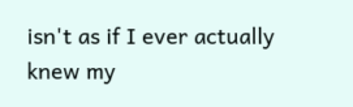isn't as if I ever actually knew my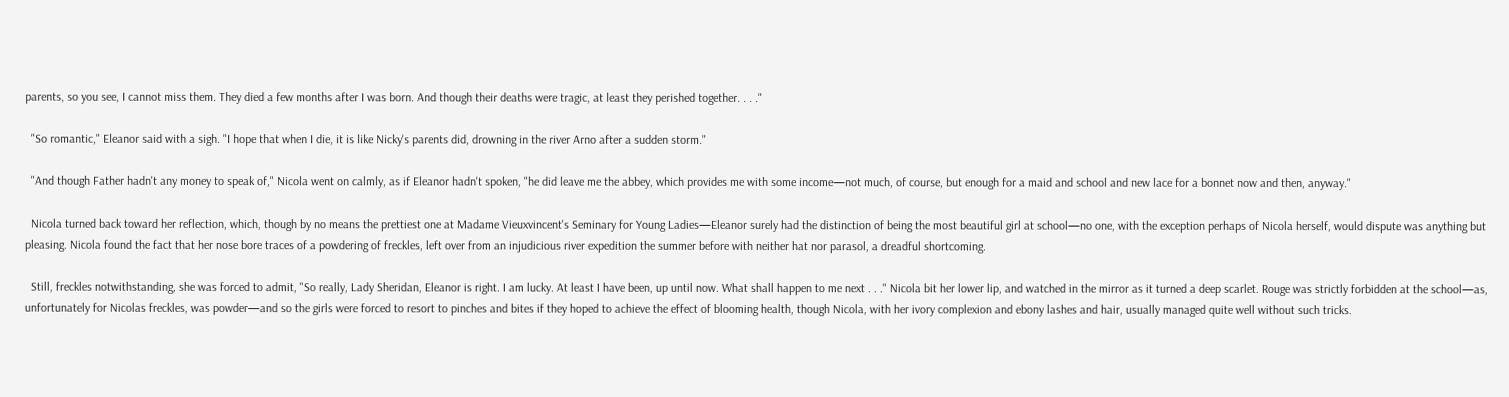parents, so you see, I cannot miss them. They died a few months after I was born. And though their deaths were tragic, at least they perished together. . . ."

  "So romantic," Eleanor said with a sigh. "I hope that when I die, it is like Nicky's parents did, drowning in the river Arno after a sudden storm."

  "And though Father hadn't any money to speak of," Nicola went on calmly, as if Eleanor hadn't spoken, "he did leave me the abbey, which provides me with some income—not much, of course, but enough for a maid and school and new lace for a bonnet now and then, anyway."

  Nicola turned back toward her reflection, which, though by no means the prettiest one at Madame Vieuxvincent's Seminary for Young Ladies—Eleanor surely had the distinction of being the most beautiful girl at school—no one, with the exception perhaps of Nicola herself, would dispute was anything but pleasing. Nicola found the fact that her nose bore traces of a powdering of freckles, left over from an injudicious river expedition the summer before with neither hat nor parasol, a dreadful shortcoming.

  Still, freckles notwithstanding, she was forced to admit, "So really, Lady Sheridan, Eleanor is right. I am lucky. At least I have been, up until now. What shall happen to me next . . ." Nicola bit her lower lip, and watched in the mirror as it turned a deep scarlet. Rouge was strictly forbidden at the school—as, unfortunately for Nicolas freckles, was powder—and so the girls were forced to resort to pinches and bites if they hoped to achieve the effect of blooming health, though Nicola, with her ivory complexion and ebony lashes and hair, usually managed quite well without such tricks.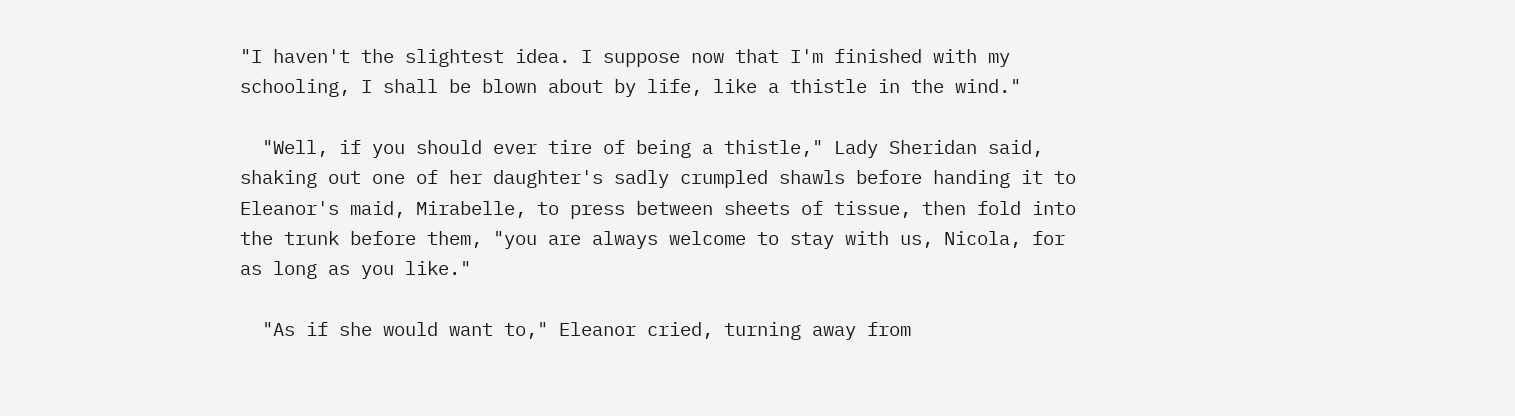"I haven't the slightest idea. I suppose now that I'm finished with my schooling, I shall be blown about by life, like a thistle in the wind."

  "Well, if you should ever tire of being a thistle," Lady Sheridan said, shaking out one of her daughter's sadly crumpled shawls before handing it to Eleanor's maid, Mirabelle, to press between sheets of tissue, then fold into the trunk before them, "you are always welcome to stay with us, Nicola, for as long as you like."

  "As if she would want to," Eleanor cried, turning away from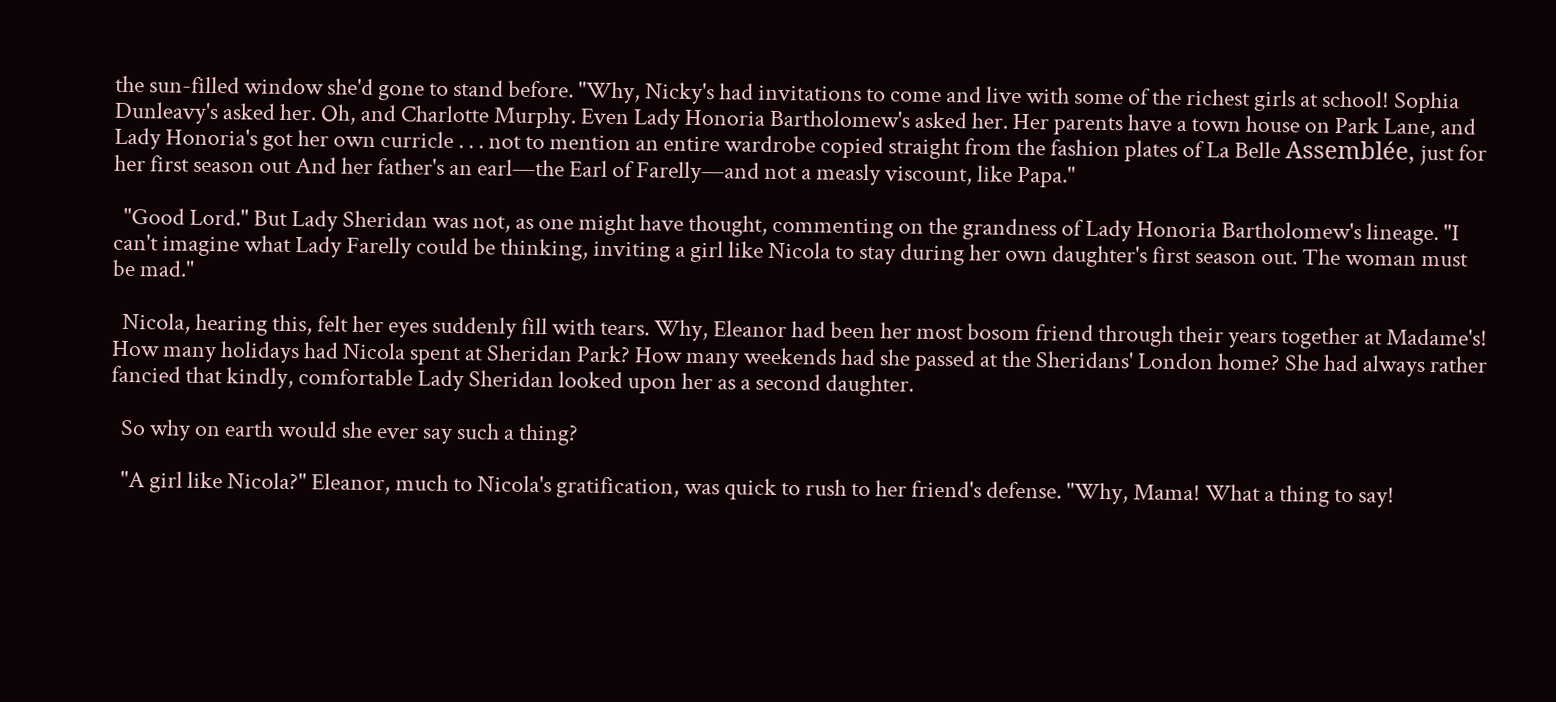the sun-filled window she'd gone to stand before. "Why, Nicky's had invitations to come and live with some of the richest girls at school! Sophia Dunleavy's asked her. Oh, and Charlotte Murphy. Even Lady Honoria Bartholomew's asked her. Her parents have a town house on Park Lane, and Lady Honoria's got her own curricle . . . not to mention an entire wardrobe copied straight from the fashion plates of La Belle Assemblée, just for her first season out And her father's an earl—the Earl of Farelly—and not a measly viscount, like Papa."

  "Good Lord." But Lady Sheridan was not, as one might have thought, commenting on the grandness of Lady Honoria Bartholomew's lineage. "I can't imagine what Lady Farelly could be thinking, inviting a girl like Nicola to stay during her own daughter's first season out. The woman must be mad."

  Nicola, hearing this, felt her eyes suddenly fill with tears. Why, Eleanor had been her most bosom friend through their years together at Madame's! How many holidays had Nicola spent at Sheridan Park? How many weekends had she passed at the Sheridans' London home? She had always rather fancied that kindly, comfortable Lady Sheridan looked upon her as a second daughter.

  So why on earth would she ever say such a thing?

  "A girl like Nicola?" Eleanor, much to Nicola's gratification, was quick to rush to her friend's defense. "Why, Mama! What a thing to say!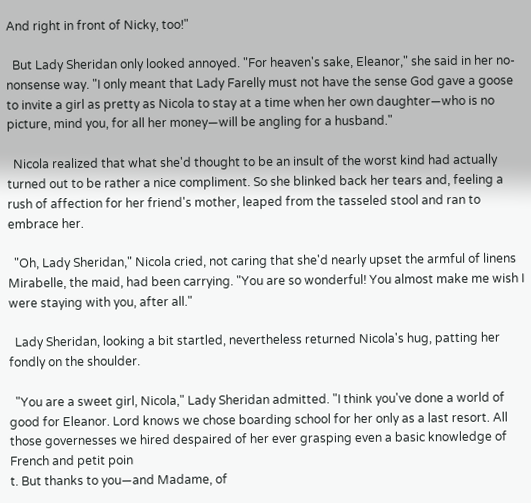And right in front of Nicky, too!"

  But Lady Sheridan only looked annoyed. "For heaven's sake, Eleanor," she said in her no-nonsense way. "I only meant that Lady Farelly must not have the sense God gave a goose to invite a girl as pretty as Nicola to stay at a time when her own daughter—who is no picture, mind you, for all her money—will be angling for a husband."

  Nicola realized that what she'd thought to be an insult of the worst kind had actually turned out to be rather a nice compliment. So she blinked back her tears and, feeling a rush of affection for her friend's mother, leaped from the tasseled stool and ran to embrace her.

  "Oh, Lady Sheridan," Nicola cried, not caring that she'd nearly upset the armful of linens Mirabelle, the maid, had been carrying. "You are so wonderful! You almost make me wish I were staying with you, after all."

  Lady Sheridan, looking a bit startled, nevertheless returned Nicola's hug, patting her fondly on the shoulder.

  "You are a sweet girl, Nicola," Lady Sheridan admitted. "I think you've done a world of good for Eleanor. Lord knows we chose boarding school for her only as a last resort. All those governesses we hired despaired of her ever grasping even a basic knowledge of French and petit poin
t. But thanks to you—and Madame, of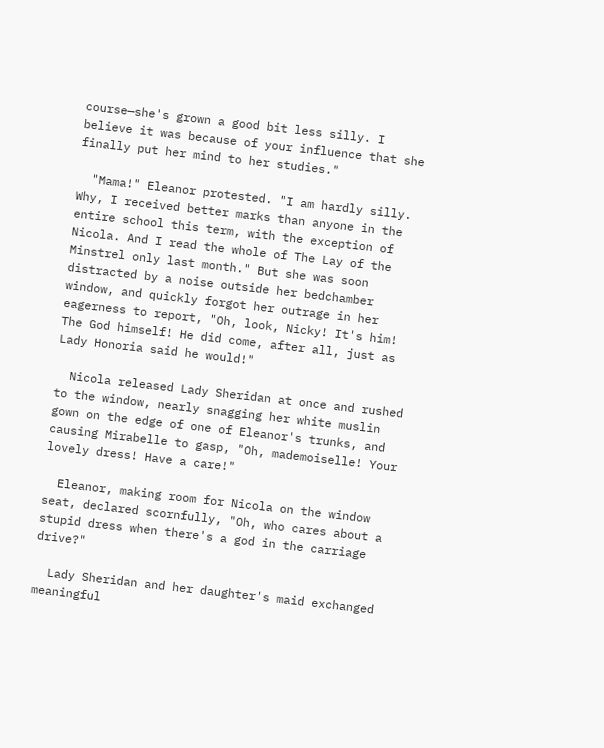course—she's grown a good bit less silly. I believe it was because of your influence that she finally put her mind to her studies."

  "Mama!" Eleanor protested. "I am hardly silly. Why, I received better marks than anyone in the entire school this term, with the exception of Nicola. And I read the whole of The Lay of the Minstrel only last month." But she was soon distracted by a noise outside her bedchamber window, and quickly forgot her outrage in her eagerness to report, "Oh, look, Nicky! It's him! The God himself! He did come, after all, just as Lady Honoria said he would!"

  Nicola released Lady Sheridan at once and rushed to the window, nearly snagging her white muslin gown on the edge of one of Eleanor's trunks, and causing Mirabelle to gasp, "Oh, mademoiselle! Your lovely dress! Have a care!"

  Eleanor, making room for Nicola on the window seat, declared scornfully, "Oh, who cares about a stupid dress when there's a god in the carriage drive?"

  Lady Sheridan and her daughter's maid exchanged meaningful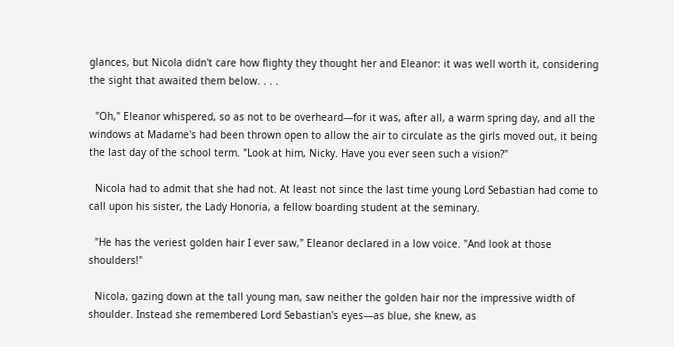glances, but Nicola didn't care how flighty they thought her and Eleanor: it was well worth it, considering the sight that awaited them below. . . .

  "Oh," Eleanor whispered, so as not to be overheard—for it was, after all, a warm spring day, and all the windows at Madame's had been thrown open to allow the air to circulate as the girls moved out, it being the last day of the school term. "Look at him, Nicky. Have you ever seen such a vision?"

  Nicola had to admit that she had not. At least not since the last time young Lord Sebastian had come to call upon his sister, the Lady Honoria, a fellow boarding student at the seminary.

  "He has the veriest golden hair I ever saw," Eleanor declared in a low voice. "And look at those shoulders!"

  Nicola, gazing down at the tall young man, saw neither the golden hair nor the impressive width of shoulder. Instead she remembered Lord Sebastian's eyes—as blue, she knew, as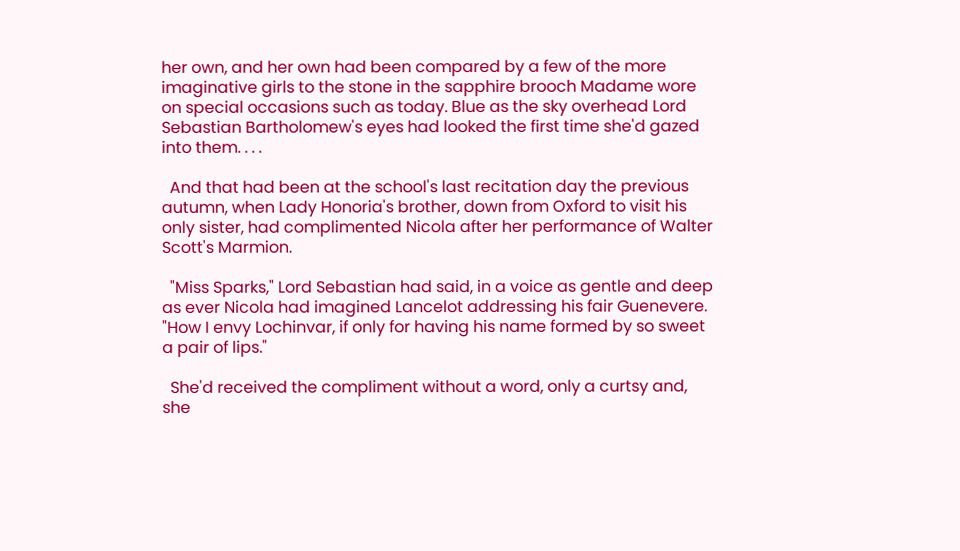her own, and her own had been compared by a few of the more imaginative girls to the stone in the sapphire brooch Madame wore on special occasions such as today. Blue as the sky overhead Lord Sebastian Bartholomew's eyes had looked the first time she'd gazed into them. . . .

  And that had been at the school's last recitation day the previous autumn, when Lady Honoria's brother, down from Oxford to visit his only sister, had complimented Nicola after her performance of Walter Scott's Marmion.

  "Miss Sparks," Lord Sebastian had said, in a voice as gentle and deep as ever Nicola had imagined Lancelot addressing his fair Guenevere. "How I envy Lochinvar, if only for having his name formed by so sweet a pair of lips."

  She'd received the compliment without a word, only a curtsy and, she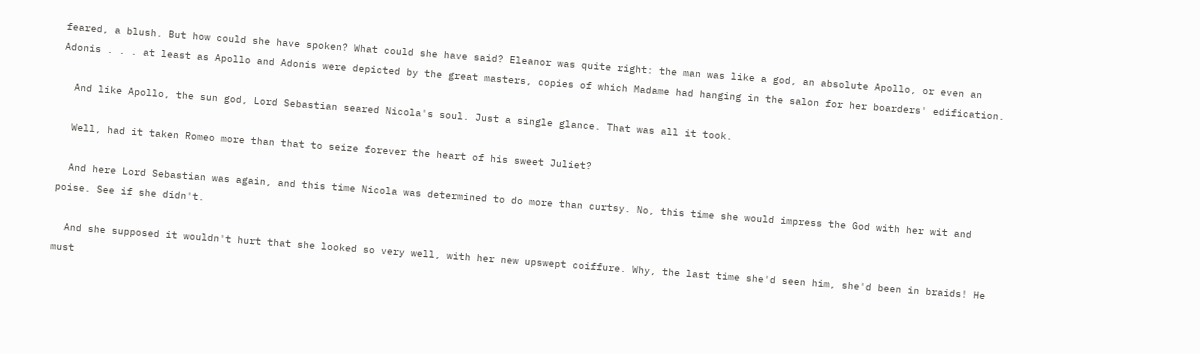feared, a blush. But how could she have spoken? What could she have said? Eleanor was quite right: the man was like a god, an absolute Apollo, or even an Adonis . . . at least as Apollo and Adonis were depicted by the great masters, copies of which Madame had hanging in the salon for her boarders' edification.

  And like Apollo, the sun god, Lord Sebastian seared Nicola's soul. Just a single glance. That was all it took.

  Well, had it taken Romeo more than that to seize forever the heart of his sweet Juliet?

  And here Lord Sebastian was again, and this time Nicola was determined to do more than curtsy. No, this time she would impress the God with her wit and poise. See if she didn't.

  And she supposed it wouldn't hurt that she looked so very well, with her new upswept coiffure. Why, the last time she'd seen him, she'd been in braids! He must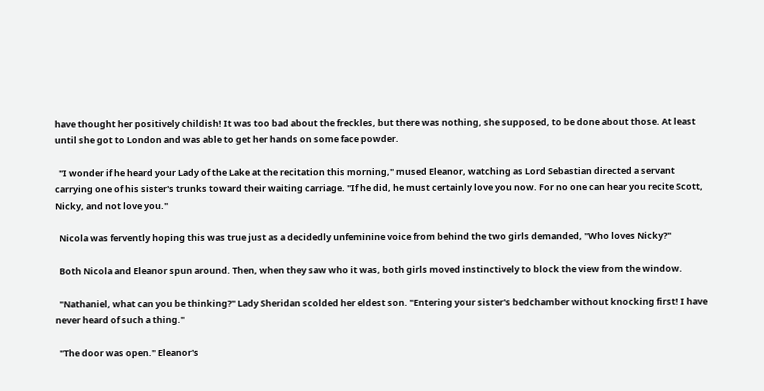have thought her positively childish! It was too bad about the freckles, but there was nothing, she supposed, to be done about those. At least until she got to London and was able to get her hands on some face powder.

  "I wonder if he heard your Lady of the Lake at the recitation this morning," mused Eleanor, watching as Lord Sebastian directed a servant carrying one of his sister's trunks toward their waiting carriage. "If he did, he must certainly love you now. For no one can hear you recite Scott, Nicky, and not love you."

  Nicola was fervently hoping this was true just as a decidedly unfeminine voice from behind the two girls demanded, "Who loves Nicky?"

  Both Nicola and Eleanor spun around. Then, when they saw who it was, both girls moved instinctively to block the view from the window.

  "Nathaniel, what can you be thinking?" Lady Sheridan scolded her eldest son. "Entering your sister's bedchamber without knocking first! I have never heard of such a thing."

  "The door was open." Eleanor's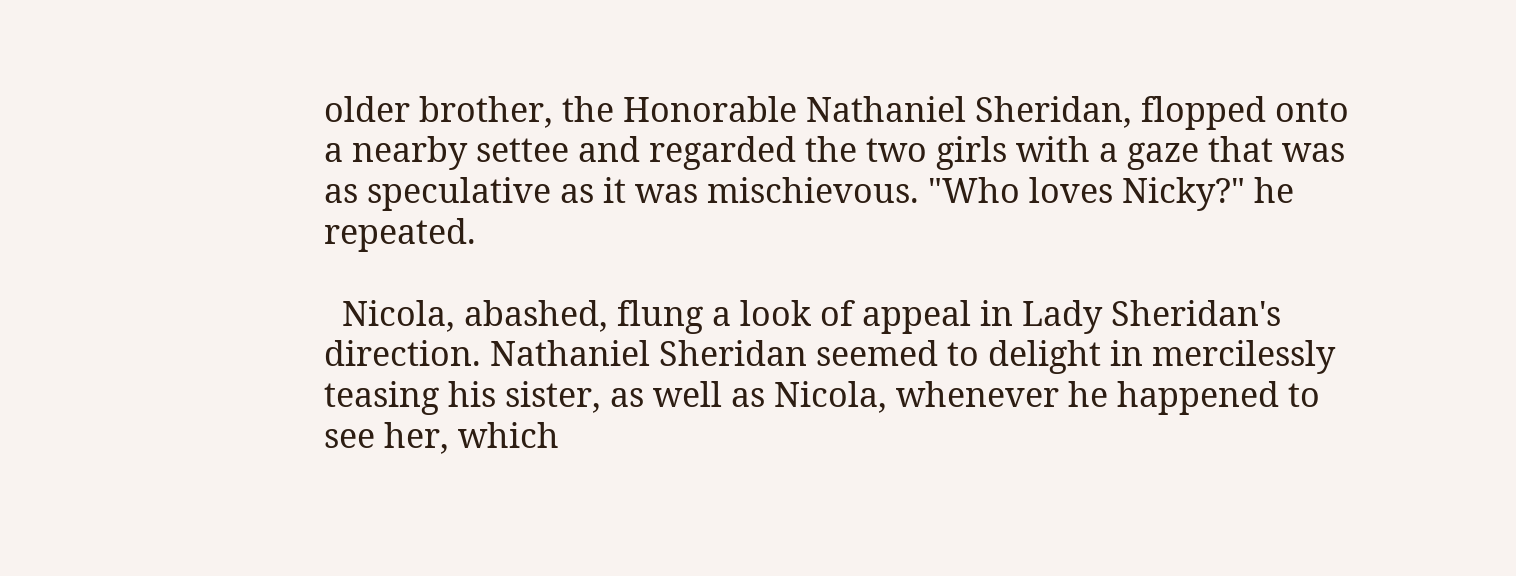older brother, the Honorable Nathaniel Sheridan, flopped onto a nearby settee and regarded the two girls with a gaze that was as speculative as it was mischievous. "Who loves Nicky?" he repeated.

  Nicola, abashed, flung a look of appeal in Lady Sheridan's direction. Nathaniel Sheridan seemed to delight in mercilessly teasing his sister, as well as Nicola, whenever he happened to see her, which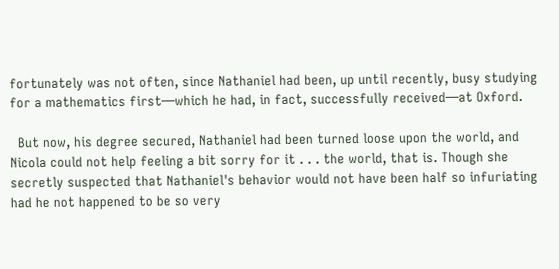fortunately was not often, since Nathaniel had been, up until recently, busy studying for a mathematics first—which he had, in fact, successfully received—at Oxford.

  But now, his degree secured, Nathaniel had been turned loose upon the world, and Nicola could not help feeling a bit sorry for it . . . the world, that is. Though she secretly suspected that Nathaniel's behavior would not have been half so infuriating had he not happened to be so very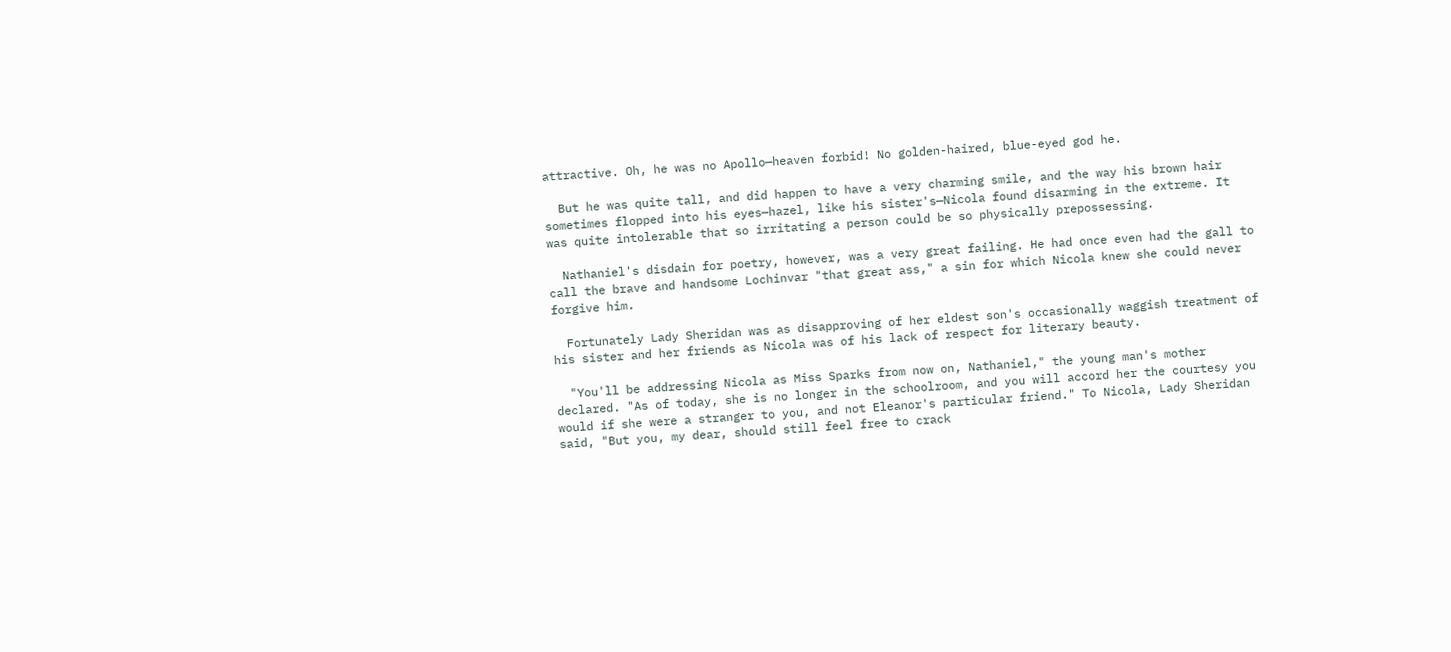attractive. Oh, he was no Apollo—heaven forbid! No golden-haired, blue-eyed god he.

  But he was quite tall, and did happen to have a very charming smile, and the way his brown hair sometimes flopped into his eyes—hazel, like his sister's—Nicola found disarming in the extreme. It was quite intolerable that so irritating a person could be so physically prepossessing.

  Nathaniel's disdain for poetry, however, was a very great failing. He had once even had the gall to call the brave and handsome Lochinvar "that great ass," a sin for which Nicola knew she could never forgive him.

  Fortunately Lady Sheridan was as disapproving of her eldest son's occasionally waggish treatment of his sister and her friends as Nicola was of his lack of respect for literary beauty.

  "You'll be addressing Nicola as Miss Sparks from now on, Nathaniel," the young man's mother declared. "As of today, she is no longer in the schoolroom, and you will accord her the courtesy you would if she were a stranger to you, and not Eleanor's particular friend." To Nicola, Lady Sheridan said, "But you, my dear, should still feel free to crack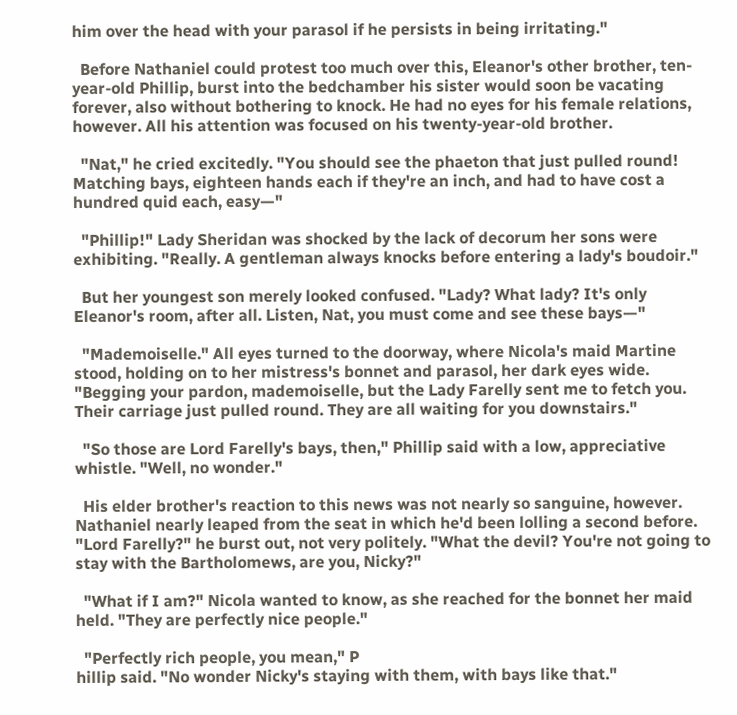him over the head with your parasol if he persists in being irritating."

  Before Nathaniel could protest too much over this, Eleanor's other brother, ten-year-old Phillip, burst into the bedchamber his sister would soon be vacating forever, also without bothering to knock. He had no eyes for his female relations, however. All his attention was focused on his twenty-year-old brother.

  "Nat," he cried excitedly. "You should see the phaeton that just pulled round! Matching bays, eighteen hands each if they're an inch, and had to have cost a hundred quid each, easy—"

  "Phillip!" Lady Sheridan was shocked by the lack of decorum her sons were exhibiting. "Really. A gentleman always knocks before entering a lady's boudoir."

  But her youngest son merely looked confused. "Lady? What lady? It's only Eleanor's room, after all. Listen, Nat, you must come and see these bays—"

  "Mademoiselle." All eyes turned to the doorway, where Nicola's maid Martine stood, holding on to her mistress's bonnet and parasol, her dark eyes wide. "Begging your pardon, mademoiselle, but the Lady Farelly sent me to fetch you. Their carriage just pulled round. They are all waiting for you downstairs."

  "So those are Lord Farelly's bays, then," Phillip said with a low, appreciative whistle. "Well, no wonder."

  His elder brother's reaction to this news was not nearly so sanguine, however. Nathaniel nearly leaped from the seat in which he'd been lolling a second before. "Lord Farelly?" he burst out, not very politely. "What the devil? You're not going to stay with the Bartholomews, are you, Nicky?"

  "What if I am?" Nicola wanted to know, as she reached for the bonnet her maid held. "They are perfectly nice people."

  "Perfectly rich people, you mean," P
hillip said. "No wonder Nicky's staying with them, with bays like that."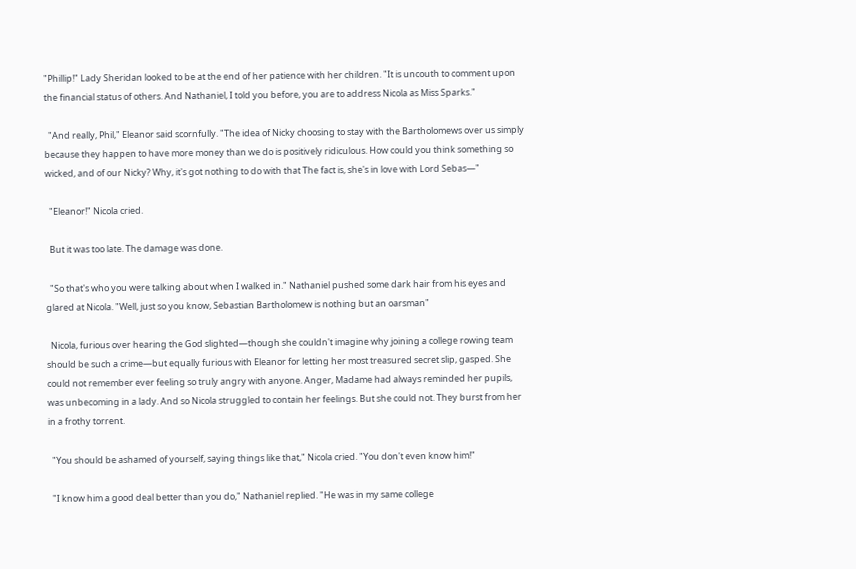"Phillip!" Lady Sheridan looked to be at the end of her patience with her children. "It is uncouth to comment upon the financial status of others. And Nathaniel, I told you before, you are to address Nicola as Miss Sparks."

  "And really, Phil," Eleanor said scornfully. "The idea of Nicky choosing to stay with the Bartholomews over us simply because they happen to have more money than we do is positively ridiculous. How could you think something so wicked, and of our Nicky? Why, it's got nothing to do with that The fact is, she's in love with Lord Sebas—"

  "Eleanor!" Nicola cried.

  But it was too late. The damage was done.

  "So that's who you were talking about when I walked in." Nathaniel pushed some dark hair from his eyes and glared at Nicola. "Well, just so you know, Sebastian Bartholomew is nothing but an oarsman"

  Nicola, furious over hearing the God slighted—though she couldn't imagine why joining a college rowing team should be such a crime—but equally furious with Eleanor for letting her most treasured secret slip, gasped. She could not remember ever feeling so truly angry with anyone. Anger, Madame had always reminded her pupils, was unbecoming in a lady. And so Nicola struggled to contain her feelings. But she could not. They burst from her in a frothy torrent.

  "You should be ashamed of yourself, saying things like that," Nicola cried. "You don't even know him!"

  "I know him a good deal better than you do," Nathaniel replied. "He was in my same college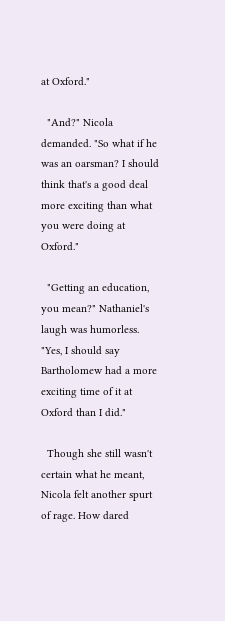at Oxford."

  "And?" Nicola demanded. "So what if he was an oarsman? I should think that's a good deal more exciting than what you were doing at Oxford."

  "Getting an education, you mean?" Nathaniel's laugh was humorless. "Yes, I should say Bartholomew had a more exciting time of it at Oxford than I did."

  Though she still wasn't certain what he meant, Nicola felt another spurt of rage. How dared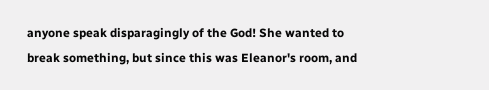anyone speak disparagingly of the God! She wanted to break something, but since this was Eleanor's room, and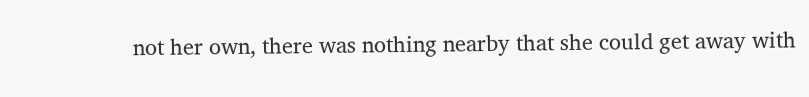not her own, there was nothing nearby that she could get away with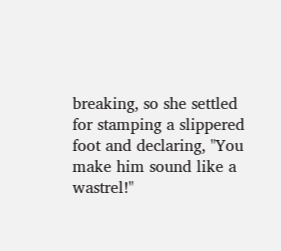breaking, so she settled for stamping a slippered foot and declaring, "You make him sound like a wastrel!"